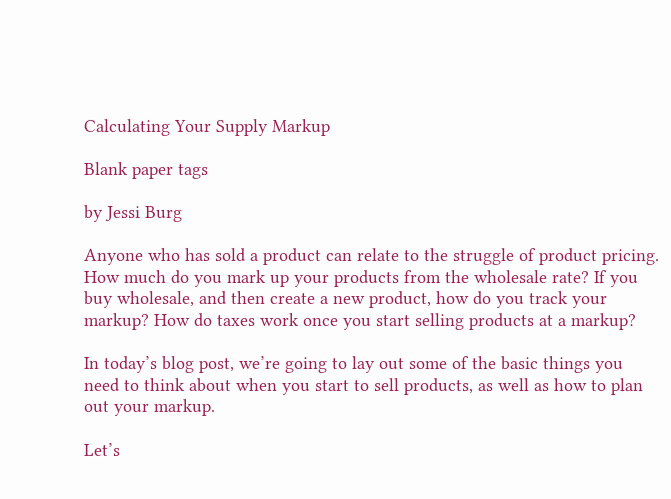Calculating Your Supply Markup

Blank paper tags

by Jessi Burg

Anyone who has sold a product can relate to the struggle of product pricing. How much do you mark up your products from the wholesale rate? If you buy wholesale, and then create a new product, how do you track your markup? How do taxes work once you start selling products at a markup?

In today’s blog post, we’re going to lay out some of the basic things you need to think about when you start to sell products, as well as how to plan out your markup.

Let’s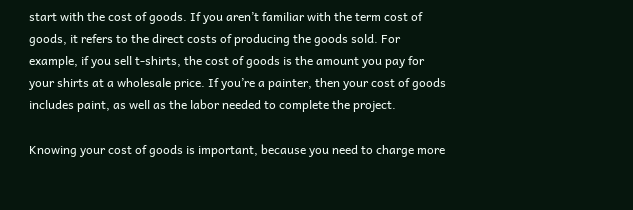start with the cost of goods. If you aren’t familiar with the term cost of goods, it refers to the direct costs of producing the goods sold. For example, if you sell t-shirts, the cost of goods is the amount you pay for your shirts at a wholesale price. If you’re a painter, then your cost of goods includes paint, as well as the labor needed to complete the project.

Knowing your cost of goods is important, because you need to charge more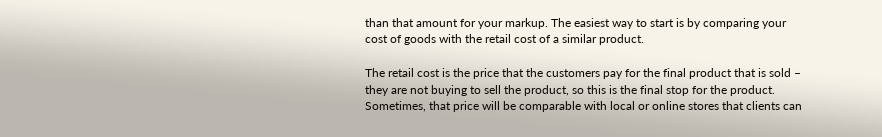than that amount for your markup. The easiest way to start is by comparing your cost of goods with the retail cost of a similar product.

The retail cost is the price that the customers pay for the final product that is sold – they are not buying to sell the product, so this is the final stop for the product. Sometimes, that price will be comparable with local or online stores that clients can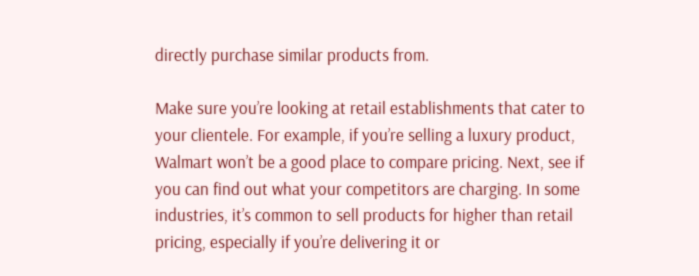directly purchase similar products from.

Make sure you’re looking at retail establishments that cater to your clientele. For example, if you’re selling a luxury product, Walmart won’t be a good place to compare pricing. Next, see if you can find out what your competitors are charging. In some industries, it’s common to sell products for higher than retail pricing, especially if you’re delivering it or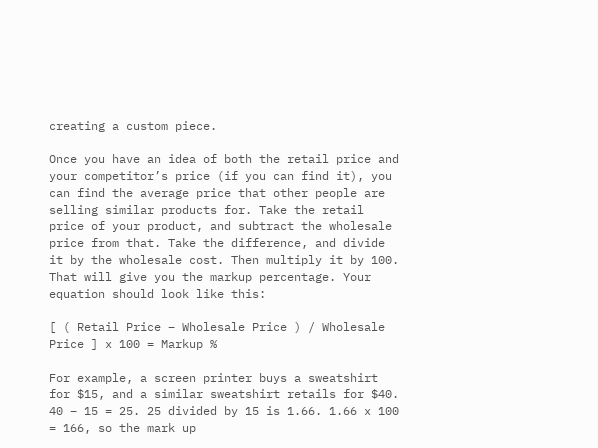creating a custom piece.

Once you have an idea of both the retail price and your competitor’s price (if you can find it), you can find the average price that other people are selling similar products for. Take the retail price of your product, and subtract the wholesale price from that. Take the difference, and divide it by the wholesale cost. Then multiply it by 100. That will give you the markup percentage. Your equation should look like this:

[ ( Retail Price – Wholesale Price ) / Wholesale Price ] x 100 = Markup %

For example, a screen printer buys a sweatshirt for $15, and a similar sweatshirt retails for $40. 40 – 15 = 25. 25 divided by 15 is 1.66. 1.66 x 100 = 166, so the mark up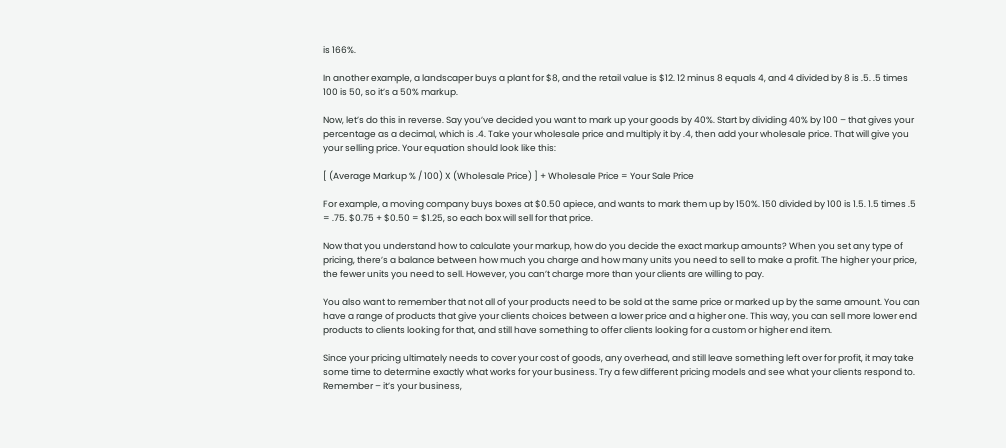is 166%.

In another example, a landscaper buys a plant for $8, and the retail value is $12. 12 minus 8 equals 4, and 4 divided by 8 is .5. .5 times 100 is 50, so it’s a 50% markup.

Now, let’s do this in reverse. Say you’ve decided you want to mark up your goods by 40%. Start by dividing 40% by 100 – that gives your percentage as a decimal, which is .4. Take your wholesale price and multiply it by .4, then add your wholesale price. That will give you your selling price. Your equation should look like this:

[ (Average Markup % / 100) X (Wholesale Price) ] + Wholesale Price = Your Sale Price

For example, a moving company buys boxes at $0.50 apiece, and wants to mark them up by 150%. 150 divided by 100 is 1.5. 1.5 times .5 = .75. $0.75 + $0.50 = $1.25, so each box will sell for that price.

Now that you understand how to calculate your markup, how do you decide the exact markup amounts? When you set any type of pricing, there’s a balance between how much you charge and how many units you need to sell to make a profit. The higher your price, the fewer units you need to sell. However, you can’t charge more than your clients are willing to pay.

You also want to remember that not all of your products need to be sold at the same price or marked up by the same amount. You can have a range of products that give your clients choices between a lower price and a higher one. This way, you can sell more lower end products to clients looking for that, and still have something to offer clients looking for a custom or higher end item.

Since your pricing ultimately needs to cover your cost of goods, any overhead, and still leave something left over for profit, it may take some time to determine exactly what works for your business. Try a few different pricing models and see what your clients respond to. Remember – it’s your business,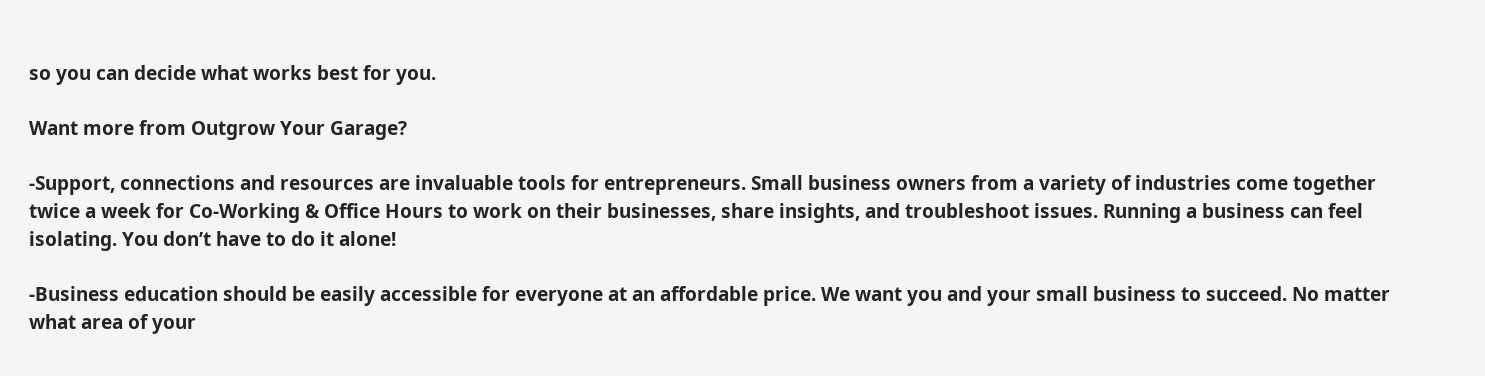so you can decide what works best for you.

Want more from Outgrow Your Garage?

-Support, connections and resources are invaluable tools for entrepreneurs. Small business owners from a variety of industries come together twice a week for Co-Working & Office Hours to work on their businesses, share insights, and troubleshoot issues. Running a business can feel isolating. You don’t have to do it alone!

-Business education should be easily accessible for everyone at an affordable price. We want you and your small business to succeed. No matter what area of your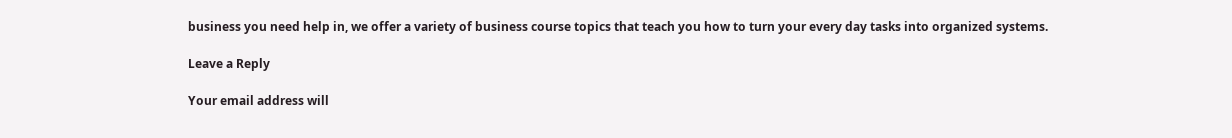business you need help in, we offer a variety of business course topics that teach you how to turn your every day tasks into organized systems.

Leave a Reply

Your email address will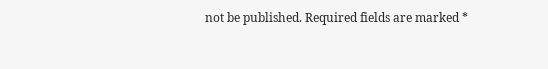not be published. Required fields are marked *